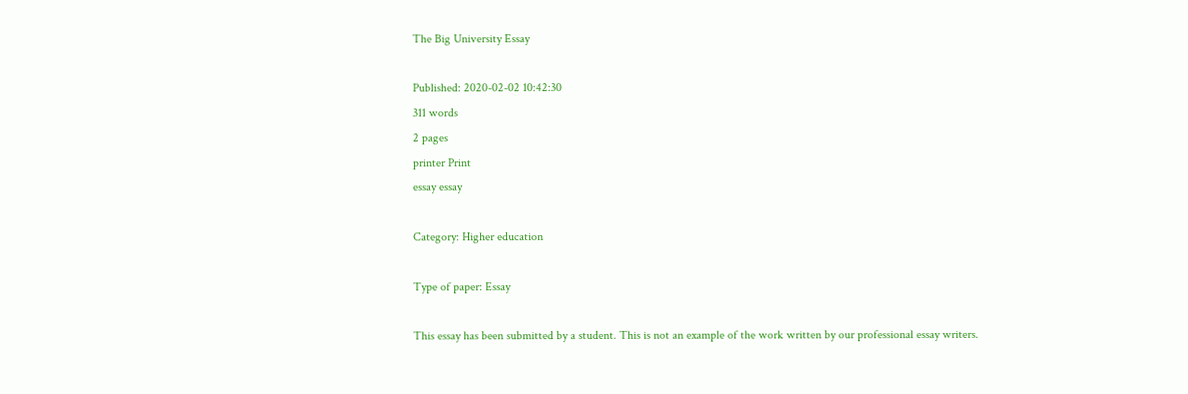The Big University Essay

Published: 2020-02-02 10:42:30
311 words
2 pages
printer Print
essay essay

Category: Higher education

Type of paper: Essay

This essay has been submitted by a student. This is not an example of the work written by our professional essay writers.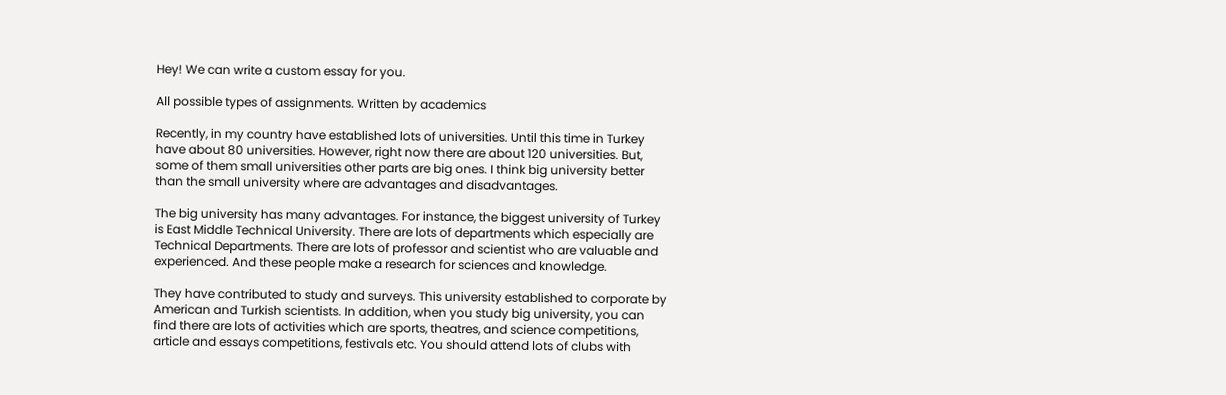Hey! We can write a custom essay for you.

All possible types of assignments. Written by academics

Recently, in my country have established lots of universities. Until this time in Turkey have about 80 universities. However, right now there are about 120 universities. But, some of them small universities other parts are big ones. I think big university better than the small university where are advantages and disadvantages.

The big university has many advantages. For instance, the biggest university of Turkey is East Middle Technical University. There are lots of departments which especially are Technical Departments. There are lots of professor and scientist who are valuable and experienced. And these people make a research for sciences and knowledge.

They have contributed to study and surveys. This university established to corporate by American and Turkish scientists. In addition, when you study big university, you can find there are lots of activities which are sports, theatres, and science competitions, article and essays competitions, festivals etc. You should attend lots of clubs with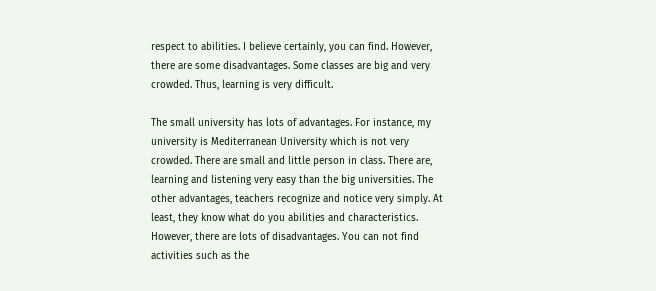respect to abilities. I believe certainly, you can find. However, there are some disadvantages. Some classes are big and very crowded. Thus, learning is very difficult.

The small university has lots of advantages. For instance, my university is Mediterranean University which is not very crowded. There are small and little person in class. There are, learning and listening very easy than the big universities. The other advantages, teachers recognize and notice very simply. At least, they know what do you abilities and characteristics. However, there are lots of disadvantages. You can not find activities such as the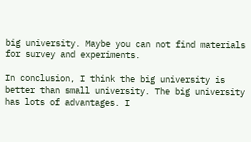big university. Maybe you can not find materials for survey and experiments.

In conclusion, I think the big university is better than small university. The big university has lots of advantages. I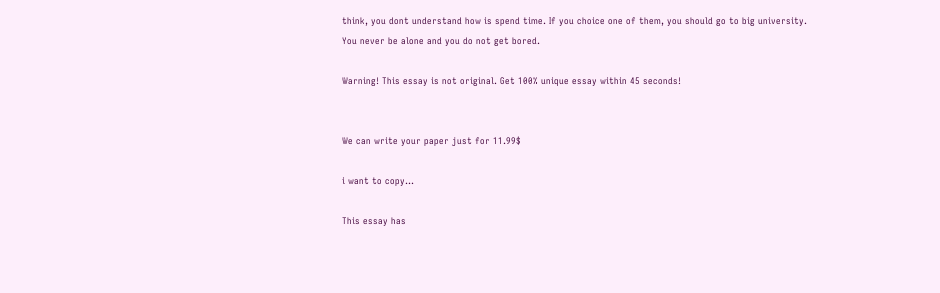think, you dont understand how is spend time. If you choice one of them, you should go to big university. You never be alone and you do not get bored.

Warning! This essay is not original. Get 100% unique essay within 45 seconds!


We can write your paper just for 11.99$

i want to copy...

This essay has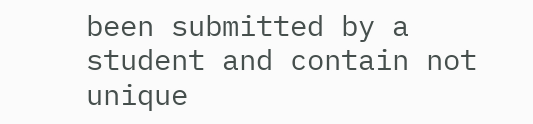been submitted by a student and contain not unique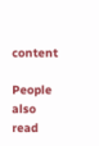content

People also read